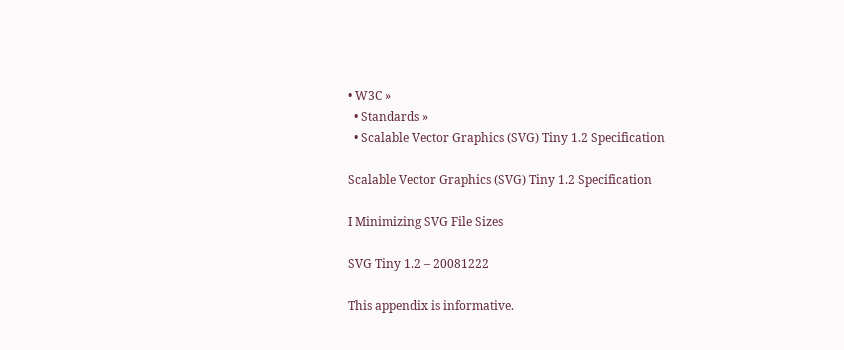• W3C »
  • Standards »
  • Scalable Vector Graphics (SVG) Tiny 1.2 Specification

Scalable Vector Graphics (SVG) Tiny 1.2 Specification

I Minimizing SVG File Sizes

SVG Tiny 1.2 – 20081222

This appendix is informative.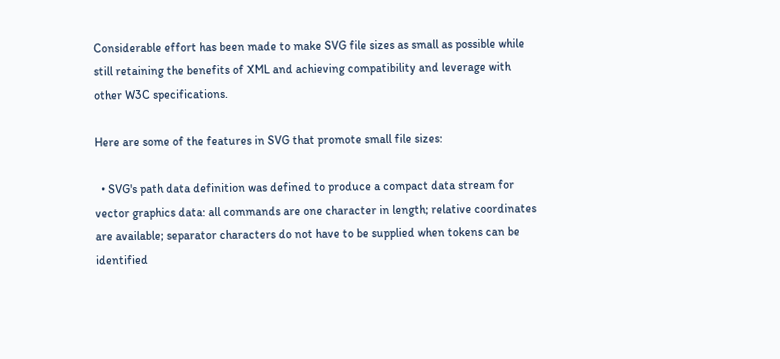Considerable effort has been made to make SVG file sizes as small as possible while still retaining the benefits of XML and achieving compatibility and leverage with other W3C specifications.

Here are some of the features in SVG that promote small file sizes:

  • SVG's path data definition was defined to produce a compact data stream for vector graphics data: all commands are one character in length; relative coordinates are available; separator characters do not have to be supplied when tokens can be identified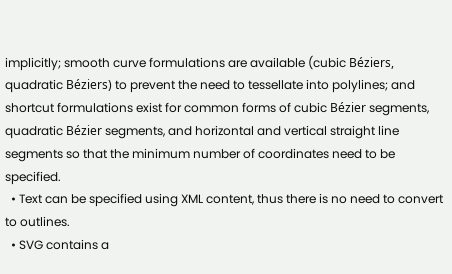implicitly; smooth curve formulations are available (cubic Béziers, quadratic Béziers) to prevent the need to tessellate into polylines; and shortcut formulations exist for common forms of cubic Bézier segments, quadratic Bézier segments, and horizontal and vertical straight line segments so that the minimum number of coordinates need to be specified.
  • Text can be specified using XML content, thus there is no need to convert to outlines.
  • SVG contains a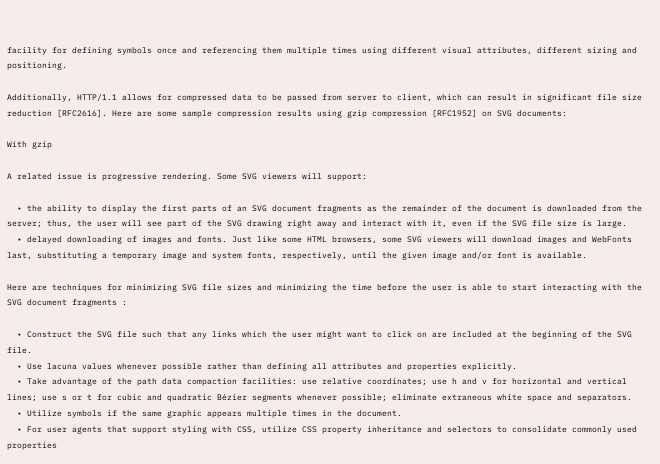facility for defining symbols once and referencing them multiple times using different visual attributes, different sizing and positioning.

Additionally, HTTP/1.1 allows for compressed data to be passed from server to client, which can result in significant file size reduction [RFC2616]. Here are some sample compression results using gzip compression [RFC1952] on SVG documents:

With gzip

A related issue is progressive rendering. Some SVG viewers will support:

  • the ability to display the first parts of an SVG document fragments as the remainder of the document is downloaded from the server; thus, the user will see part of the SVG drawing right away and interact with it, even if the SVG file size is large.
  • delayed downloading of images and fonts. Just like some HTML browsers, some SVG viewers will download images and WebFonts last, substituting a temporary image and system fonts, respectively, until the given image and/or font is available.

Here are techniques for minimizing SVG file sizes and minimizing the time before the user is able to start interacting with the SVG document fragments :

  • Construct the SVG file such that any links which the user might want to click on are included at the beginning of the SVG file.
  • Use lacuna values whenever possible rather than defining all attributes and properties explicitly.
  • Take advantage of the path data compaction facilities: use relative coordinates; use h and v for horizontal and vertical lines; use s or t for cubic and quadratic Bézier segments whenever possible; eliminate extraneous white space and separators.
  • Utilize symbols if the same graphic appears multiple times in the document.
  • For user agents that support styling with CSS, utilize CSS property inheritance and selectors to consolidate commonly used properties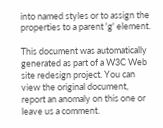into named styles or to assign the properties to a parent 'g' element.

This document was automatically generated as part of a W3C Web site redesign project. You can view the original document, report an anomaly on this one or leave us a comment.